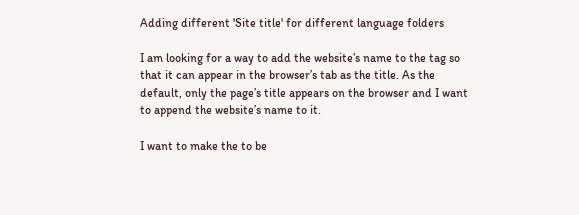Adding different 'Site title' for different language folders

I am looking for a way to add the website’s name to the tag so that it can appear in the browser’s tab as the title. As the default, only the page’s title appears on the browser and I want to append the website’s name to it.

I want to make the to be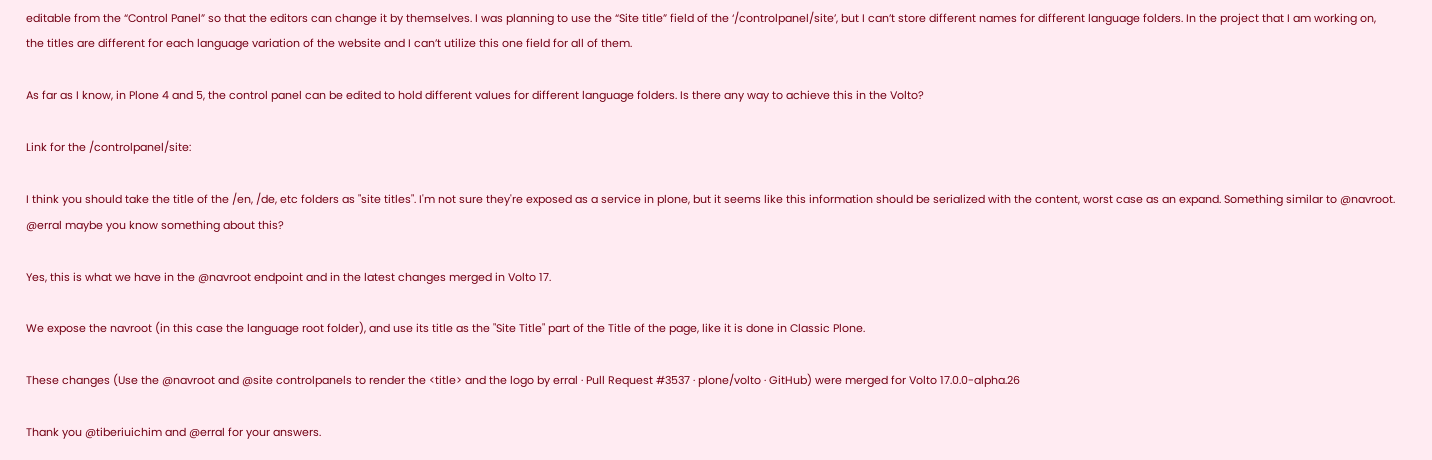editable from the “Control Panel” so that the editors can change it by themselves. I was planning to use the “Site title” field of the ‘/controlpanel/site’, but I can’t store different names for different language folders. In the project that I am working on, the titles are different for each language variation of the website and I can’t utilize this one field for all of them.

As far as I know, in Plone 4 and 5, the control panel can be edited to hold different values for different language folders. Is there any way to achieve this in the Volto?

Link for the /controlpanel/site:

I think you should take the title of the /en, /de, etc folders as "site titles". I'm not sure they're exposed as a service in plone, but it seems like this information should be serialized with the content, worst case as an expand. Something similar to @navroot. @erral maybe you know something about this?

Yes, this is what we have in the @navroot endpoint and in the latest changes merged in Volto 17.

We expose the navroot (in this case the language root folder), and use its title as the "Site Title" part of the Title of the page, like it is done in Classic Plone.

These changes (Use the @navroot and @site controlpanels to render the <title> and the logo by erral · Pull Request #3537 · plone/volto · GitHub) were merged for Volto 17.0.0-alpha.26

Thank you @tiberiuichim and @erral for your answers.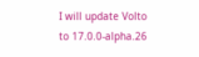I will update Volto to 17.0.0-alpha.26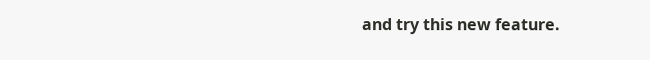and try this new feature.